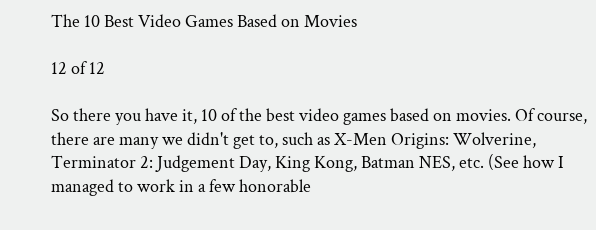The 10 Best Video Games Based on Movies

12 of 12

So there you have it, 10 of the best video games based on movies. Of course, there are many we didn't get to, such as X-Men Origins: Wolverine, Terminator 2: Judgement Day, King Kong, Batman NES, etc. (See how I managed to work in a few honorable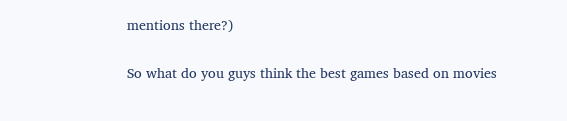mentions there?)

So what do you guys think the best games based on movies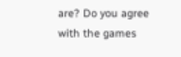are? Do you agree with the games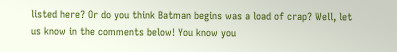listed here? Or do you think Batman begins was a load of crap? Well, let us know in the comments below! You know you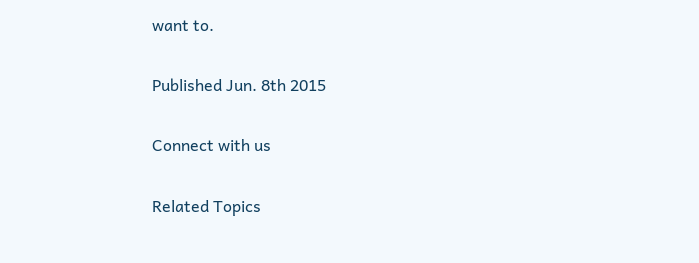want to.

Published Jun. 8th 2015

Connect with us

Related Topics